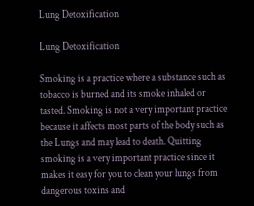Lung Detoxification

Lung Detoxification

Smoking is a practice where a substance such as tobacco is burned and its smoke inhaled or tasted. Smoking is not a very important practice because it affects most parts of the body such as the Lungs and may lead to death. Quitting smoking is a very important practice since it makes it easy for you to clean your lungs from dangerous toxins and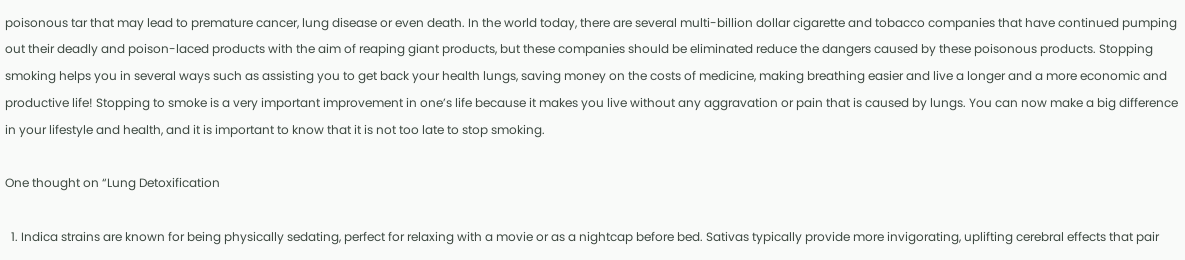poisonous tar that may lead to premature cancer, lung disease or even death. In the world today, there are several multi-billion dollar cigarette and tobacco companies that have continued pumping out their deadly and poison-laced products with the aim of reaping giant products, but these companies should be eliminated reduce the dangers caused by these poisonous products. Stopping smoking helps you in several ways such as assisting you to get back your health lungs, saving money on the costs of medicine, making breathing easier and live a longer and a more economic and productive life! Stopping to smoke is a very important improvement in one’s life because it makes you live without any aggravation or pain that is caused by lungs. You can now make a big difference in your lifestyle and health, and it is important to know that it is not too late to stop smoking.

One thought on “Lung Detoxification

  1. Indica strains are known for being physically sedating, perfect for relaxing with a movie or as a nightcap before bed. Sativas typically provide more invigorating, uplifting cerebral effects that pair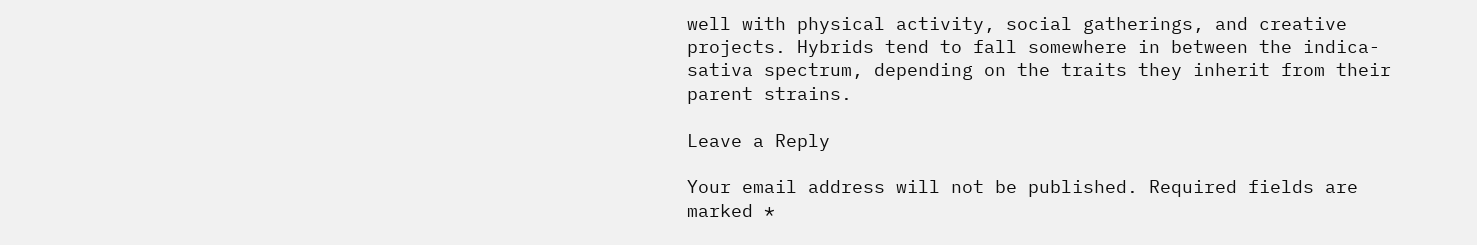well with physical activity, social gatherings, and creative projects. Hybrids tend to fall somewhere in between the indica-sativa spectrum, depending on the traits they inherit from their parent strains.

Leave a Reply

Your email address will not be published. Required fields are marked *